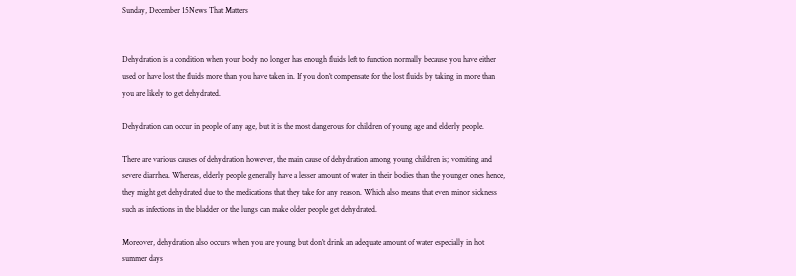Sunday, December 15News That Matters


Dehydration is a condition when your body no longer has enough fluids left to function normally because you have either used or have lost the fluids more than you have taken in. If you don’t compensate for the lost fluids by taking in more than you are likely to get dehydrated.

Dehydration can occur in people of any age, but it is the most dangerous for children of young age and elderly people.

There are various causes of dehydration however, the main cause of dehydration among young children is; vomiting and severe diarrhea. Whereas, elderly people generally have a lesser amount of water in their bodies than the younger ones hence, they might get dehydrated due to the medications that they take for any reason. Which also means that even minor sickness such as infections in the bladder or the lungs can make older people get dehydrated.

Moreover, dehydration also occurs when you are young but don’t drink an adequate amount of water especially in hot summer days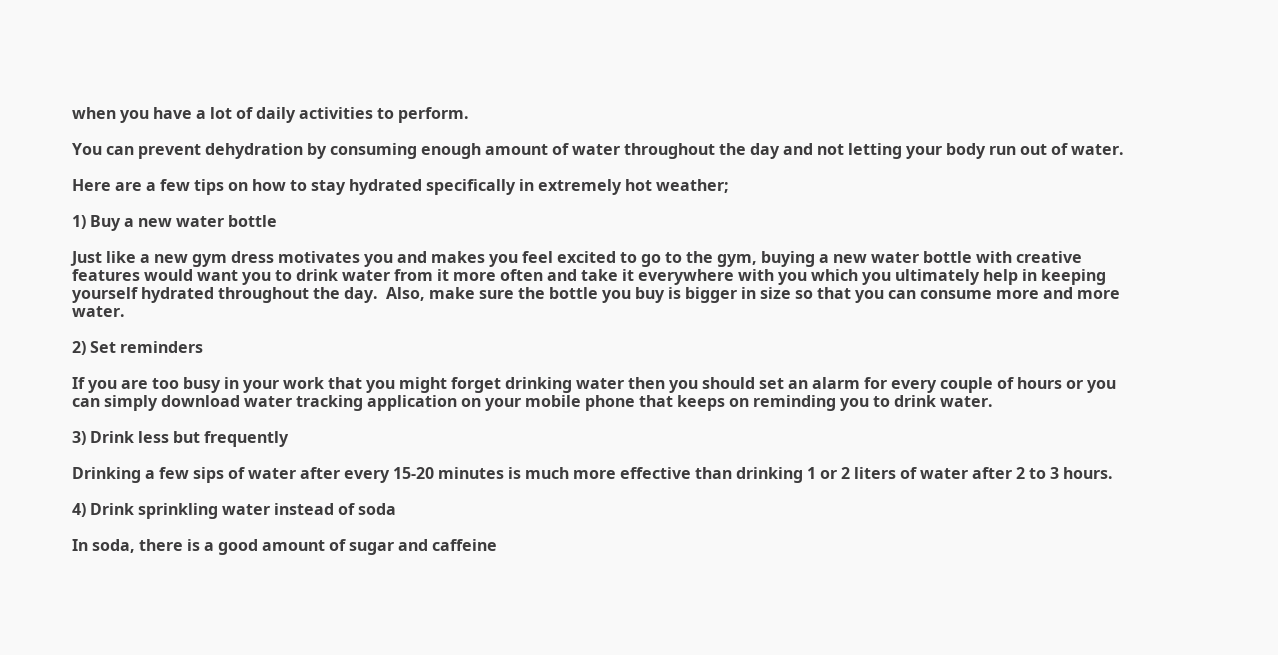when you have a lot of daily activities to perform.

You can prevent dehydration by consuming enough amount of water throughout the day and not letting your body run out of water.

Here are a few tips on how to stay hydrated specifically in extremely hot weather;

1) Buy a new water bottle

Just like a new gym dress motivates you and makes you feel excited to go to the gym, buying a new water bottle with creative features would want you to drink water from it more often and take it everywhere with you which you ultimately help in keeping yourself hydrated throughout the day.  Also, make sure the bottle you buy is bigger in size so that you can consume more and more water.

2) Set reminders

If you are too busy in your work that you might forget drinking water then you should set an alarm for every couple of hours or you can simply download water tracking application on your mobile phone that keeps on reminding you to drink water.

3) Drink less but frequently

Drinking a few sips of water after every 15-20 minutes is much more effective than drinking 1 or 2 liters of water after 2 to 3 hours.

4) Drink sprinkling water instead of soda

In soda, there is a good amount of sugar and caffeine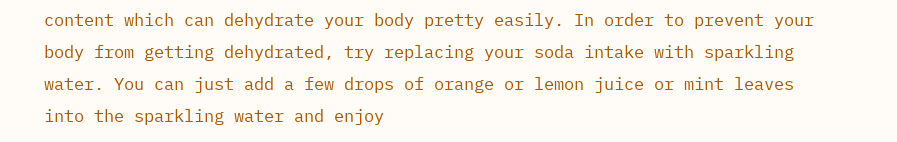content which can dehydrate your body pretty easily. In order to prevent your body from getting dehydrated, try replacing your soda intake with sparkling water. You can just add a few drops of orange or lemon juice or mint leaves into the sparkling water and enjoy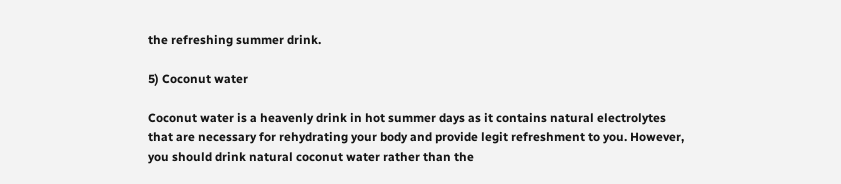the refreshing summer drink.

5) Coconut water

Coconut water is a heavenly drink in hot summer days as it contains natural electrolytes that are necessary for rehydrating your body and provide legit refreshment to you. However, you should drink natural coconut water rather than the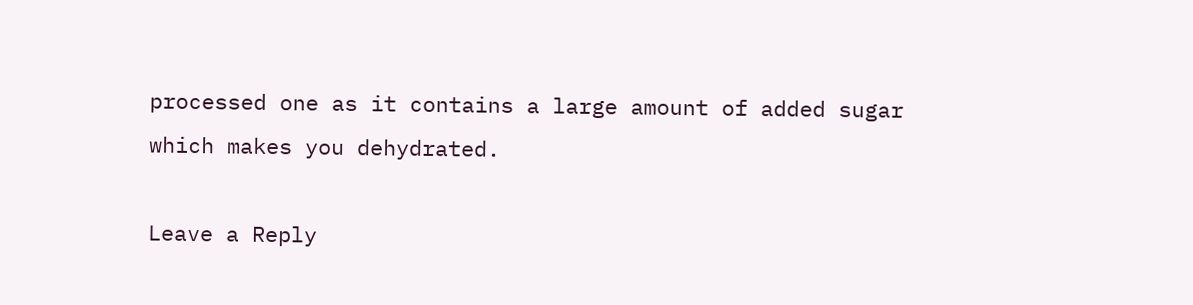processed one as it contains a large amount of added sugar which makes you dehydrated.

Leave a Reply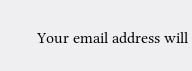Your email address will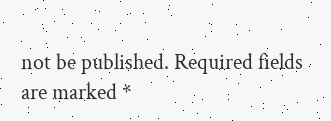not be published. Required fields are marked *